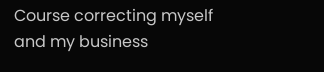Course correcting myself and my business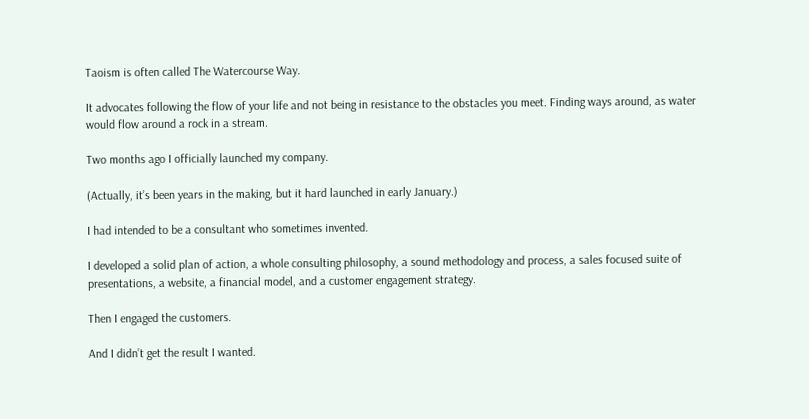Taoism is often called The Watercourse Way.

It advocates following the flow of your life and not being in resistance to the obstacles you meet. Finding ways around, as water would flow around a rock in a stream.

Two months ago I officially launched my company.

(Actually, it’s been years in the making, but it hard launched in early January.)

I had intended to be a consultant who sometimes invented.

I developed a solid plan of action, a whole consulting philosophy, a sound methodology and process, a sales focused suite of presentations, a website, a financial model, and a customer engagement strategy.

Then I engaged the customers.

And I didn’t get the result I wanted.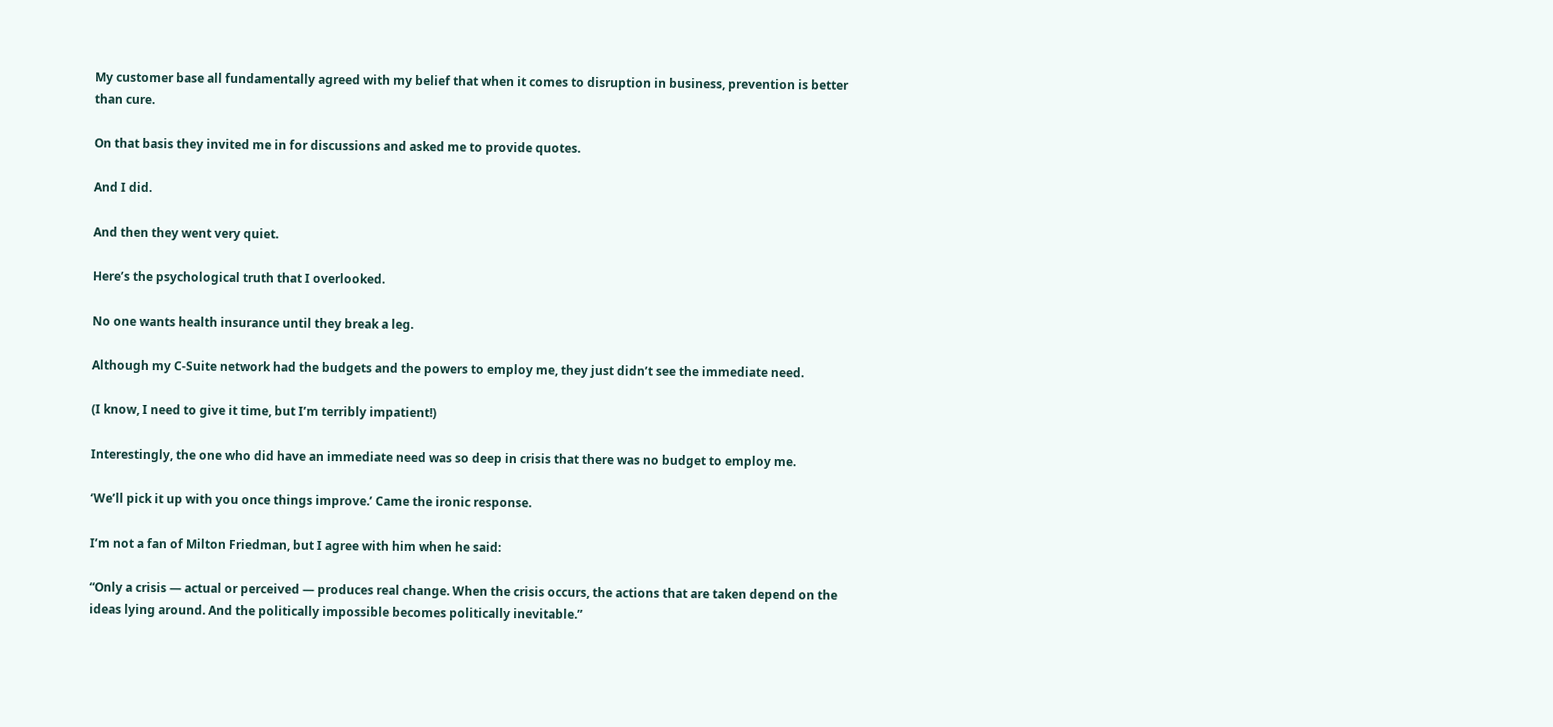My customer base all fundamentally agreed with my belief that when it comes to disruption in business, prevention is better than cure.

On that basis they invited me in for discussions and asked me to provide quotes.

And I did.

And then they went very quiet.

Here’s the psychological truth that I overlooked.

No one wants health insurance until they break a leg.

Although my C-Suite network had the budgets and the powers to employ me, they just didn’t see the immediate need.

(I know, I need to give it time, but I’m terribly impatient!)

Interestingly, the one who did have an immediate need was so deep in crisis that there was no budget to employ me.

‘We’ll pick it up with you once things improve.’ Came the ironic response.

I’m not a fan of Milton Friedman, but I agree with him when he said:

“Only a crisis — actual or perceived — produces real change. When the crisis occurs, the actions that are taken depend on the ideas lying around. And the politically impossible becomes politically inevitable.”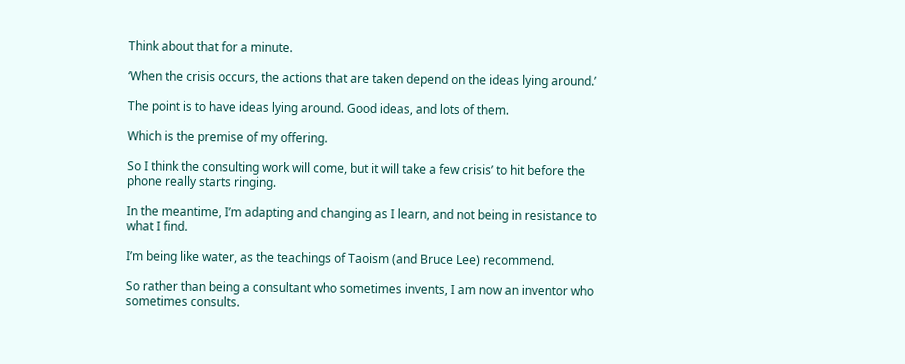Think about that for a minute.

‘When the crisis occurs, the actions that are taken depend on the ideas lying around.’

The point is to have ideas lying around. Good ideas, and lots of them.

Which is the premise of my offering.

So I think the consulting work will come, but it will take a few crisis’ to hit before the phone really starts ringing.

In the meantime, I’m adapting and changing as I learn, and not being in resistance to what I find.

I’m being like water, as the teachings of Taoism (and Bruce Lee) recommend.

So rather than being a consultant who sometimes invents, I am now an inventor who sometimes consults.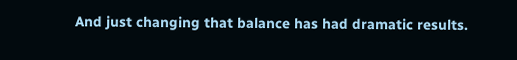And just changing that balance has had dramatic results.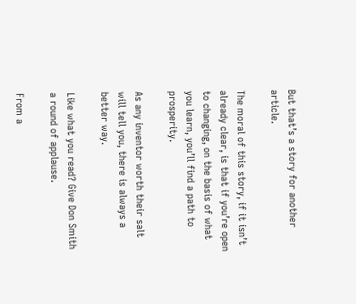But that’s a story for another article.

The moral of this story, if it isn’t already clear, is that if you’re open to changing, on the basis of what you learn, you’ll find a path to prosperity.

As any inventor worth their salt will tell you, there is always a better way.

Like what you read? Give Don Smith a round of applause.

From a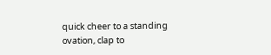quick cheer to a standing ovation, clap to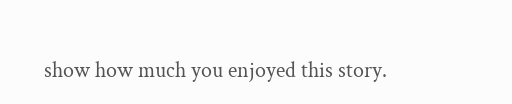show how much you enjoyed this story.